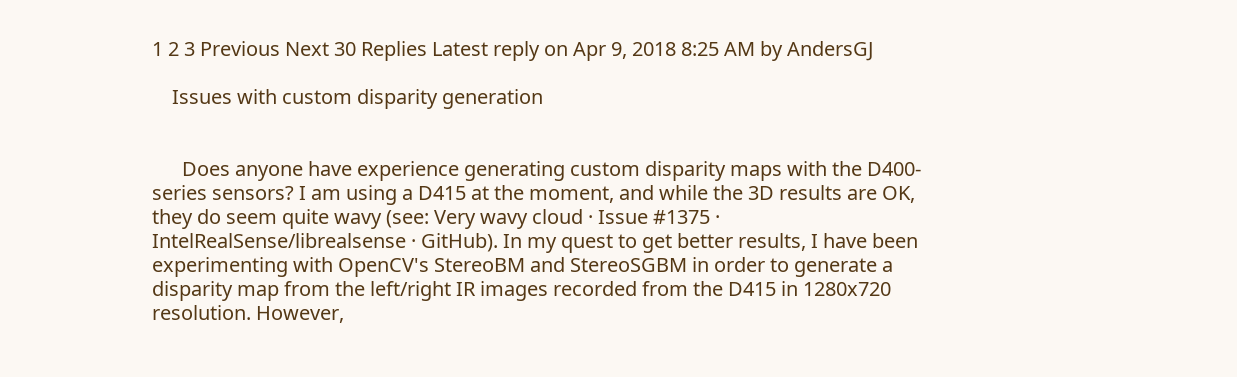1 2 3 Previous Next 30 Replies Latest reply on Apr 9, 2018 8:25 AM by AndersGJ

    Issues with custom disparity generation


      Does anyone have experience generating custom disparity maps with the D400-series sensors? I am using a D415 at the moment, and while the 3D results are OK, they do seem quite wavy (see: Very wavy cloud · Issue #1375 · IntelRealSense/librealsense · GitHub). In my quest to get better results, I have been experimenting with OpenCV's StereoBM and StereoSGBM in order to generate a disparity map from the left/right IR images recorded from the D415 in 1280x720 resolution. However,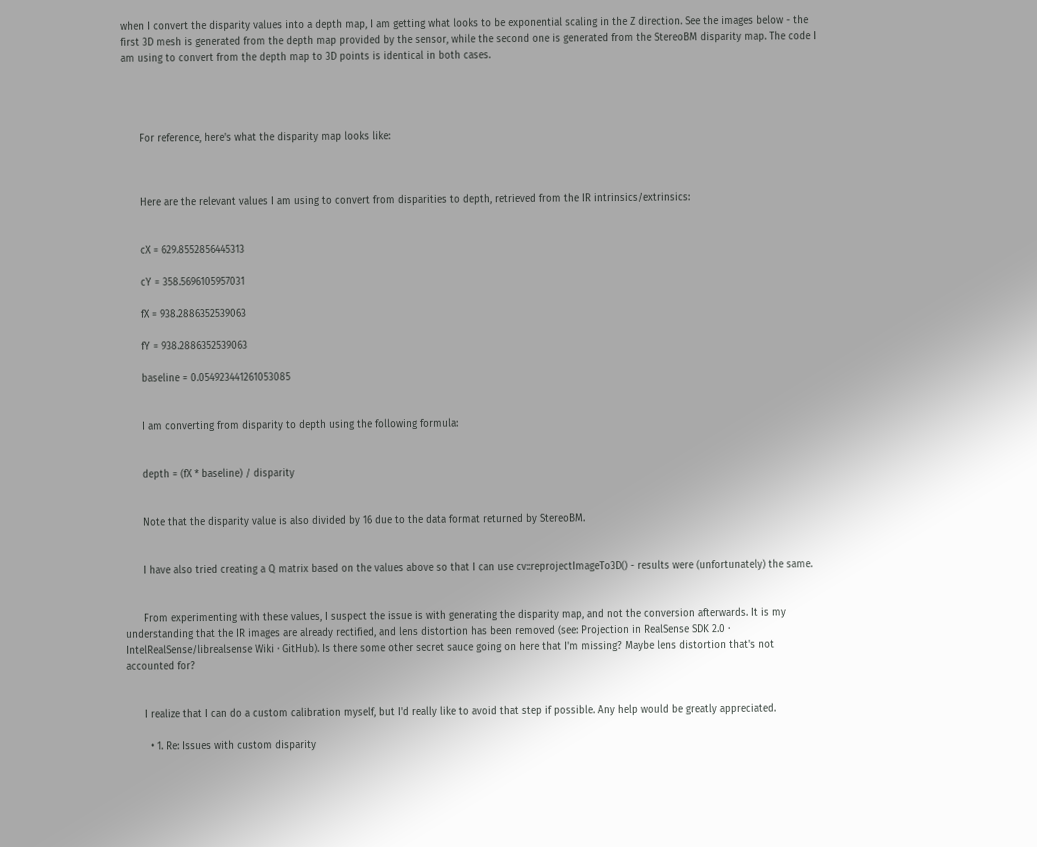when I convert the disparity values into a depth map, I am getting what looks to be exponential scaling in the Z direction. See the images below - the first 3D mesh is generated from the depth map provided by the sensor, while the second one is generated from the StereoBM disparity map. The code I am using to convert from the depth map to 3D points is identical in both cases.




      For reference, here's what the disparity map looks like:



      Here are the relevant values I am using to convert from disparities to depth, retrieved from the IR intrinsics/extrinsics:


      cX = 629.8552856445313

      cY = 358.5696105957031

      fX = 938.2886352539063

      fY = 938.2886352539063

      baseline = 0.054923441261053085


      I am converting from disparity to depth using the following formula:


      depth = (fX * baseline) / disparity


      Note that the disparity value is also divided by 16 due to the data format returned by StereoBM.


      I have also tried creating a Q matrix based on the values above so that I can use cv::reprojectImageTo3D() - results were (unfortunately) the same.


      From experimenting with these values, I suspect the issue is with generating the disparity map, and not the conversion afterwards. It is my understanding that the IR images are already rectified, and lens distortion has been removed (see: Projection in RealSense SDK 2.0 · IntelRealSense/librealsense Wiki · GitHub). Is there some other secret sauce going on here that I'm missing? Maybe lens distortion that's not accounted for?


      I realize that I can do a custom calibration myself, but I'd really like to avoid that step if possible. Any help would be greatly appreciated.

        • 1. Re: Issues with custom disparity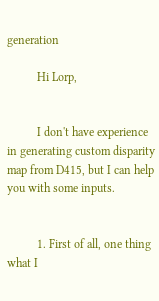generation

          Hi Lorp,


          I don't have experience in generating custom disparity map from D415, but I can help you with some inputs.


          1. First of all, one thing what I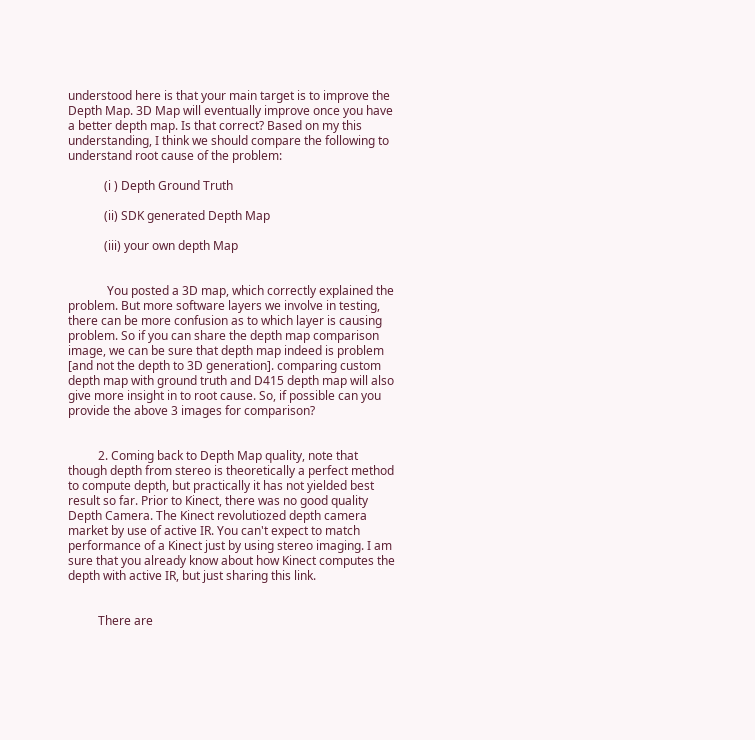understood here is that your main target is to improve the Depth Map. 3D Map will eventually improve once you have a better depth map. Is that correct? Based on my this understanding, I think we should compare the following to understand root cause of the problem:

            (i ) Depth Ground Truth

            (ii) SDK generated Depth Map

            (iii) your own depth Map


             You posted a 3D map, which correctly explained the problem. But more software layers we involve in testing, there can be more confusion as to which layer is causing problem. So if you can share the depth map comparison image, we can be sure that depth map indeed is problem [and not the depth to 3D generation]. comparing custom depth map with ground truth and D415 depth map will also give more insight in to root cause. So, if possible can you provide the above 3 images for comparison?


          2. Coming back to Depth Map quality, note that though depth from stereo is theoretically a perfect method to compute depth, but practically it has not yielded best result so far. Prior to Kinect, there was no good quality Depth Camera. The Kinect revolutiozed depth camera market by use of active IR. You can't expect to match performance of a Kinect just by using stereo imaging. I am sure that you already know about how Kinect computes the depth with active IR, but just sharing this link.


          There are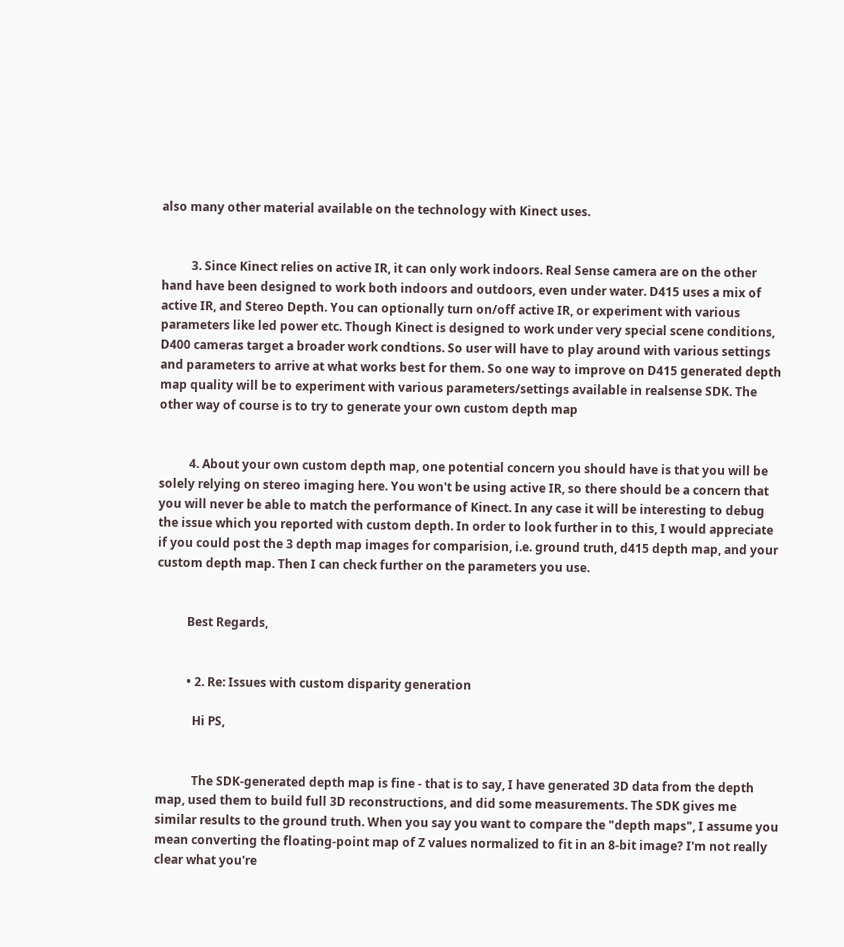also many other material available on the technology with Kinect uses.


          3. Since Kinect relies on active IR, it can only work indoors. Real Sense camera are on the other hand have been designed to work both indoors and outdoors, even under water. D415 uses a mix of active IR, and Stereo Depth. You can optionally turn on/off active IR, or experiment with various parameters like led power etc. Though Kinect is designed to work under very special scene conditions, D400 cameras target a broader work condtions. So user will have to play around with various settings and parameters to arrive at what works best for them. So one way to improve on D415 generated depth map quality will be to experiment with various parameters/settings available in realsense SDK. The other way of course is to try to generate your own custom depth map


          4. About your own custom depth map, one potential concern you should have is that you will be solely relying on stereo imaging here. You won't be using active IR, so there should be a concern that you will never be able to match the performance of Kinect. In any case it will be interesting to debug the issue which you reported with custom depth. In order to look further in to this, I would appreciate if you could post the 3 depth map images for comparision, i.e. ground truth, d415 depth map, and your custom depth map. Then I can check further on the parameters you use.


          Best Regards,


          • 2. Re: Issues with custom disparity generation

            Hi PS,


            The SDK-generated depth map is fine - that is to say, I have generated 3D data from the depth map, used them to build full 3D reconstructions, and did some measurements. The SDK gives me similar results to the ground truth. When you say you want to compare the "depth maps", I assume you mean converting the floating-point map of Z values normalized to fit in an 8-bit image? I'm not really clear what you're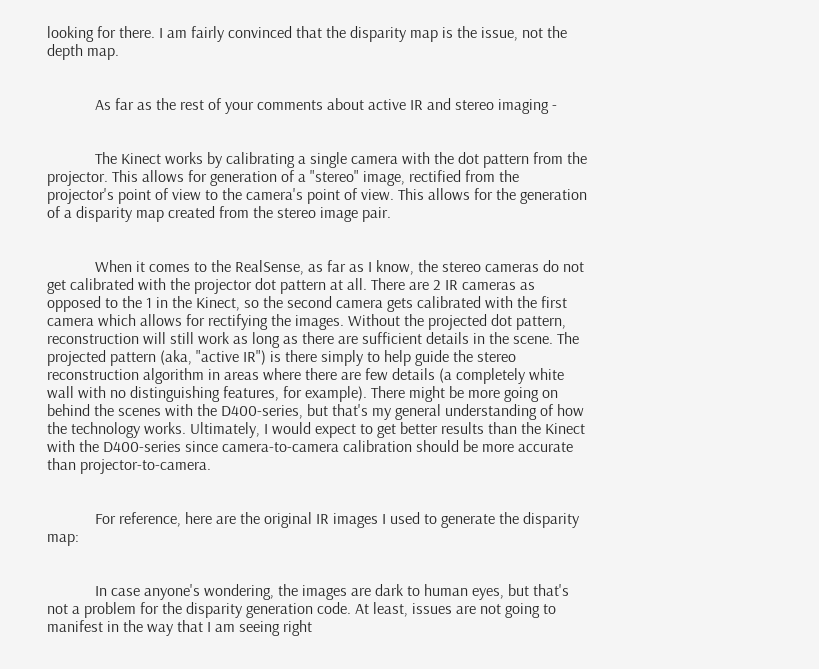looking for there. I am fairly convinced that the disparity map is the issue, not the depth map.


            As far as the rest of your comments about active IR and stereo imaging -


            The Kinect works by calibrating a single camera with the dot pattern from the projector. This allows for generation of a "stereo" image, rectified from the projector's point of view to the camera's point of view. This allows for the generation of a disparity map created from the stereo image pair.


            When it comes to the RealSense, as far as I know, the stereo cameras do not get calibrated with the projector dot pattern at all. There are 2 IR cameras as opposed to the 1 in the Kinect, so the second camera gets calibrated with the first camera which allows for rectifying the images. Without the projected dot pattern, reconstruction will still work as long as there are sufficient details in the scene. The projected pattern (aka, "active IR") is there simply to help guide the stereo reconstruction algorithm in areas where there are few details (a completely white wall with no distinguishing features, for example). There might be more going on behind the scenes with the D400-series, but that's my general understanding of how the technology works. Ultimately, I would expect to get better results than the Kinect with the D400-series since camera-to-camera calibration should be more accurate than projector-to-camera.


            For reference, here are the original IR images I used to generate the disparity map:


            In case anyone's wondering, the images are dark to human eyes, but that's not a problem for the disparity generation code. At least, issues are not going to manifest in the way that I am seeing right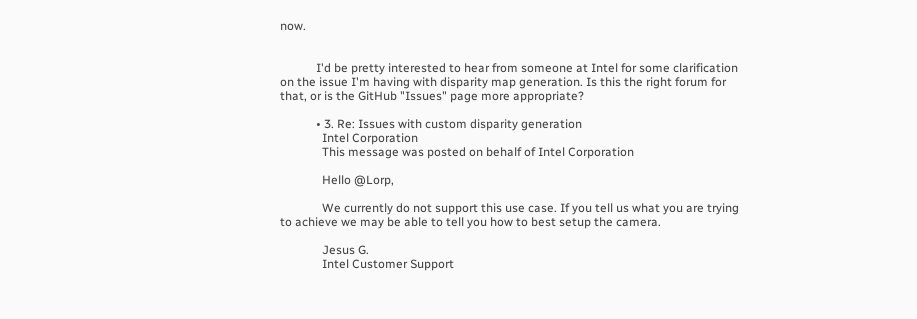now.


            I'd be pretty interested to hear from someone at Intel for some clarification on the issue I'm having with disparity map generation. Is this the right forum for that, or is the GitHub "Issues" page more appropriate?

            • 3. Re: Issues with custom disparity generation
              Intel Corporation
              This message was posted on behalf of Intel Corporation

              Hello @Lorp,

              We currently do not support this use case. If you tell us what you are trying to achieve we may be able to tell you how to best setup the camera.

              Jesus G.
              Intel Customer Support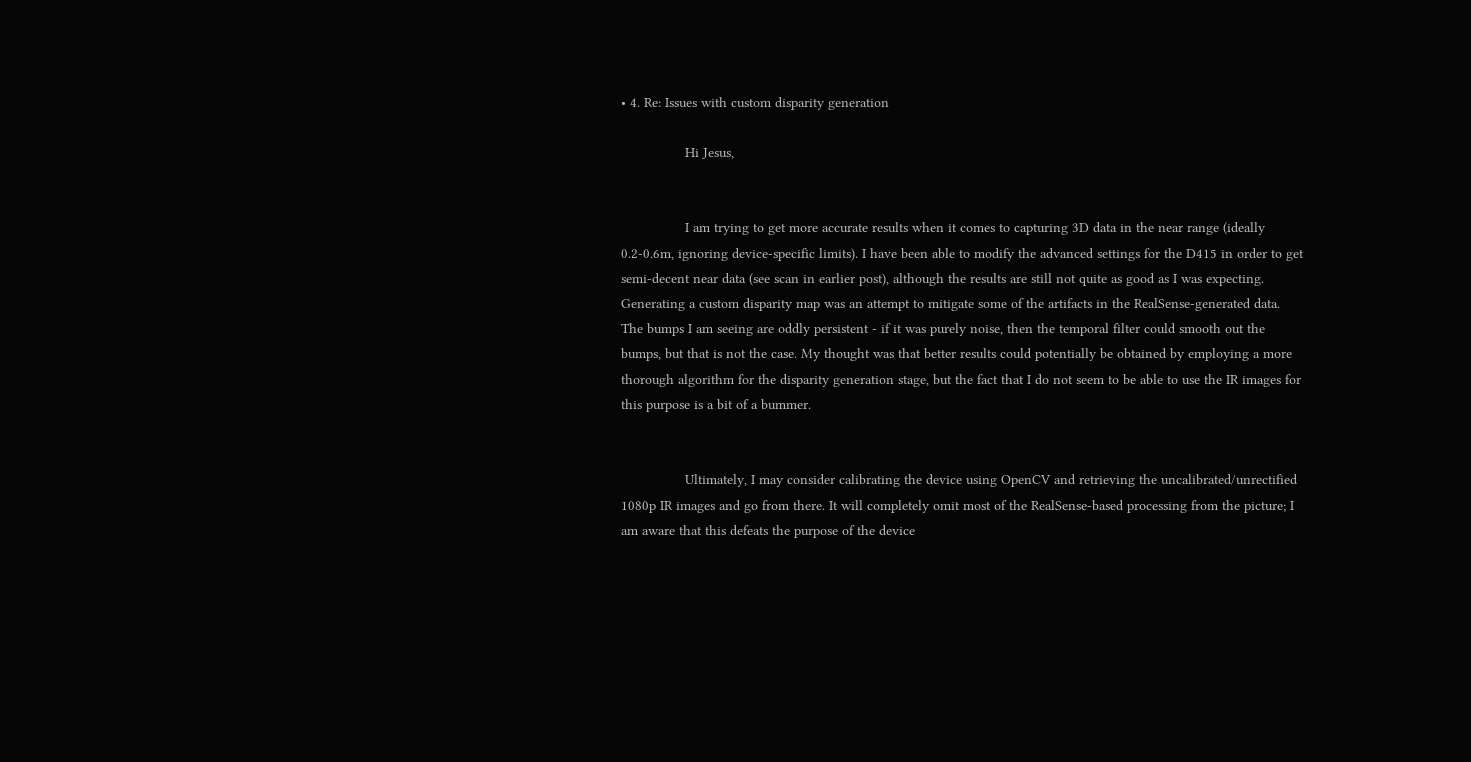• 4. Re: Issues with custom disparity generation

                Hi Jesus,


                I am trying to get more accurate results when it comes to capturing 3D data in the near range (ideally 0.2-0.6m, ignoring device-specific limits). I have been able to modify the advanced settings for the D415 in order to get semi-decent near data (see scan in earlier post), although the results are still not quite as good as I was expecting. Generating a custom disparity map was an attempt to mitigate some of the artifacts in the RealSense-generated data. The bumps I am seeing are oddly persistent - if it was purely noise, then the temporal filter could smooth out the bumps, but that is not the case. My thought was that better results could potentially be obtained by employing a more thorough algorithm for the disparity generation stage, but the fact that I do not seem to be able to use the IR images for this purpose is a bit of a bummer.


                Ultimately, I may consider calibrating the device using OpenCV and retrieving the uncalibrated/unrectified 1080p IR images and go from there. It will completely omit most of the RealSense-based processing from the picture; I am aware that this defeats the purpose of the device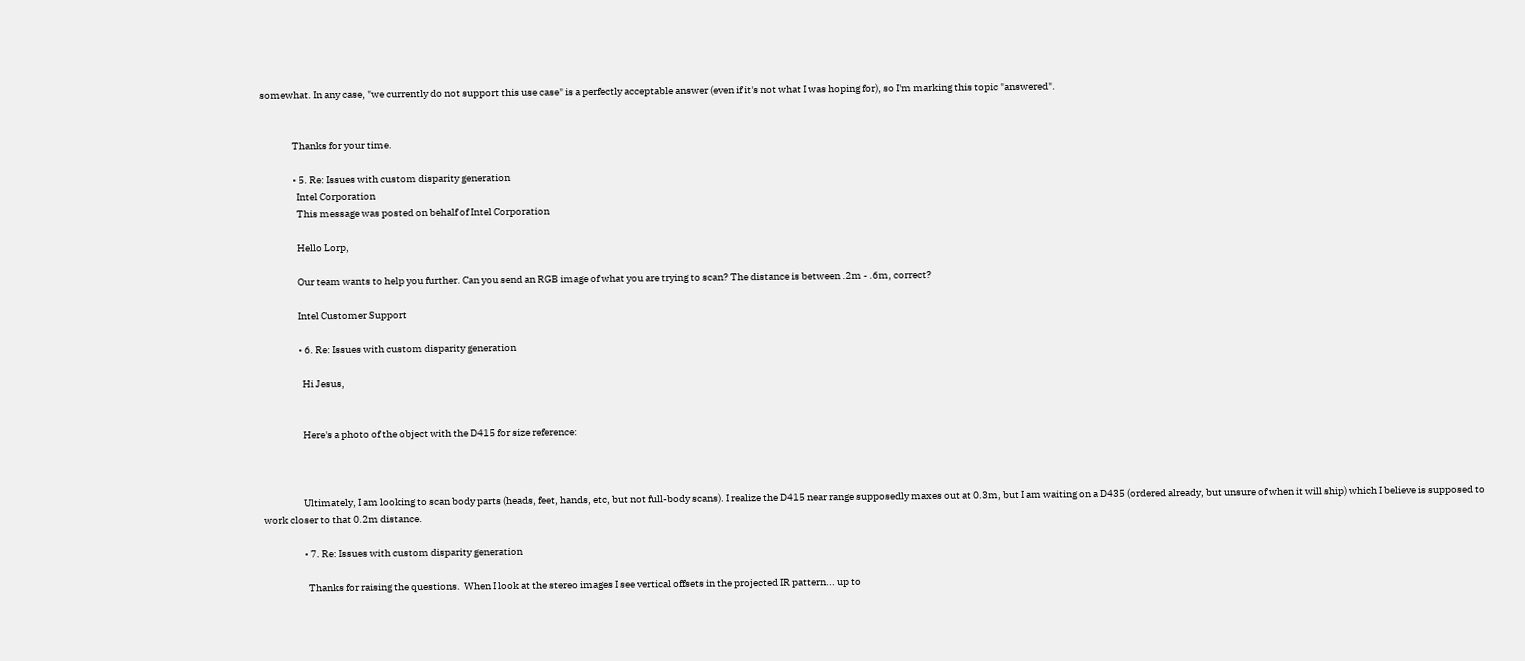somewhat. In any case, "we currently do not support this use case" is a perfectly acceptable answer (even if it's not what I was hoping for), so I'm marking this topic "answered".


                Thanks for your time.

                • 5. Re: Issues with custom disparity generation
                  Intel Corporation
                  This message was posted on behalf of Intel Corporation

                  Hello Lorp,

                  Our team wants to help you further. Can you send an RGB image of what you are trying to scan? The distance is between .2m - .6m, correct?

                  Intel Customer Support

                  • 6. Re: Issues with custom disparity generation

                    Hi Jesus,


                    Here's a photo of the object with the D415 for size reference:



                    Ultimately, I am looking to scan body parts (heads, feet, hands, etc, but not full-body scans). I realize the D415 near range supposedly maxes out at 0.3m, but I am waiting on a D435 (ordered already, but unsure of when it will ship) which I believe is supposed to work closer to that 0.2m distance.

                    • 7. Re: Issues with custom disparity generation

                      Thanks for raising the questions.  When I look at the stereo images I see vertical offsets in the projected IR pattern... up to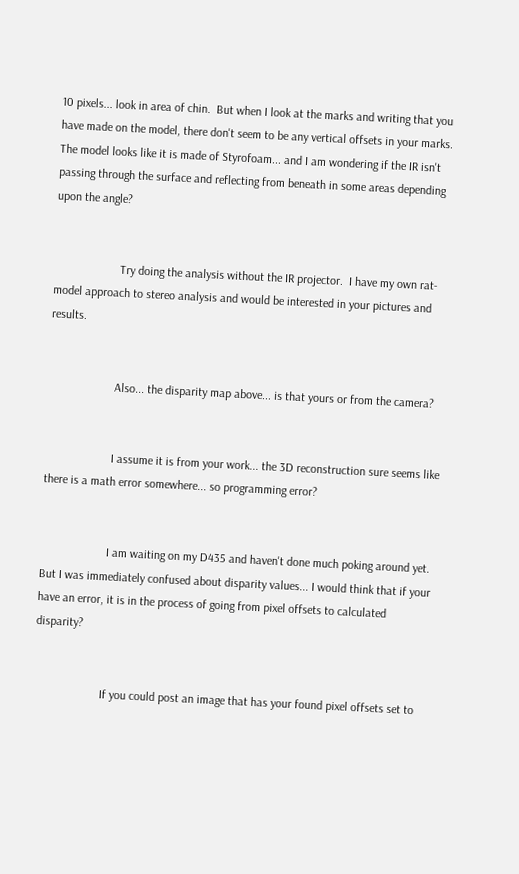10 pixels... look in area of chin.  But when I look at the marks and writing that you have made on the model, there don't seem to be any vertical offsets in your marks.  The model looks like it is made of Styrofoam... and I am wondering if the IR isn't passing through the surface and reflecting from beneath in some areas depending upon the angle?


                      Try doing the analysis without the IR projector.  I have my own rat-model approach to stereo analysis and would be interested in your pictures and results.


                      Also... the disparity map above... is that yours or from the camera?


                      I assume it is from your work... the 3D reconstruction sure seems like there is a math error somewhere... so programming error?


                      I am waiting on my D435 and haven't done much poking around yet.  But I was immediately confused about disparity values... I would think that if your have an error, it is in the process of going from pixel offsets to calculated disparity?


                      If you could post an image that has your found pixel offsets set to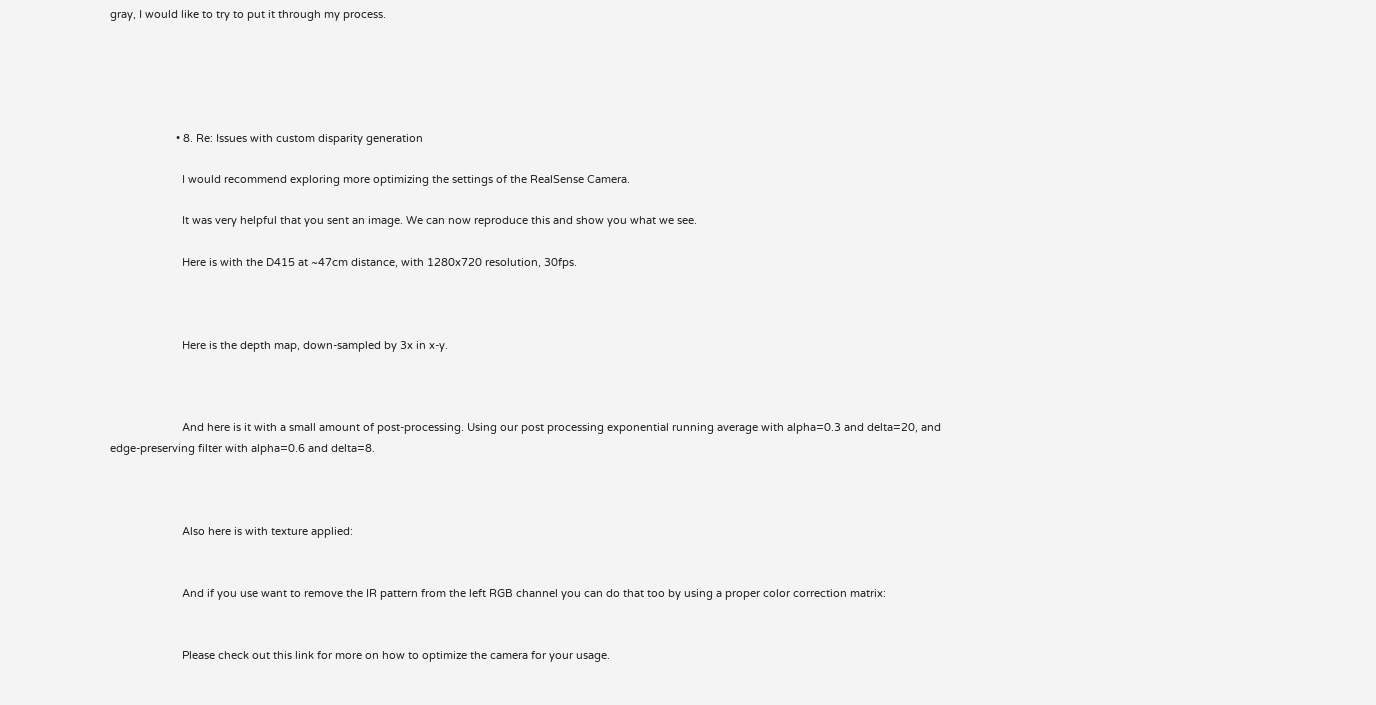gray, I would like to try to put it through my process.





                      • 8. Re: Issues with custom disparity generation

                        I would recommend exploring more optimizing the settings of the RealSense Camera.

                        It was very helpful that you sent an image. We can now reproduce this and show you what we see.

                        Here is with the D415 at ~47cm distance, with 1280x720 resolution, 30fps.



                        Here is the depth map, down-sampled by 3x in x-y.



                        And here is it with a small amount of post-processing. Using our post processing exponential running average with alpha=0.3 and delta=20, and edge-preserving filter with alpha=0.6 and delta=8.



                        Also here is with texture applied:


                        And if you use want to remove the IR pattern from the left RGB channel you can do that too by using a proper color correction matrix:


                        Please check out this link for more on how to optimize the camera for your usage.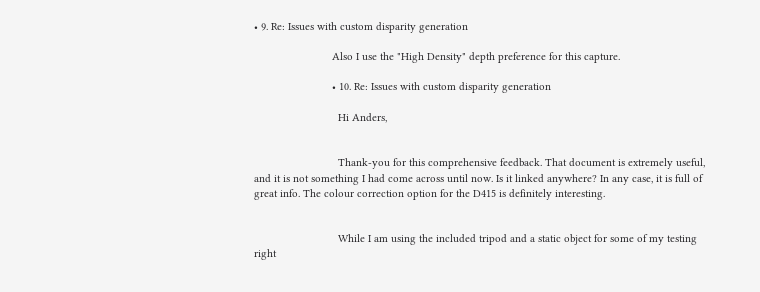• 9. Re: Issues with custom disparity generation

                          Also I use the "High Density" depth preference for this capture.

                          • 10. Re: Issues with custom disparity generation

                            Hi Anders,


                            Thank-you for this comprehensive feedback. That document is extremely useful, and it is not something I had come across until now. Is it linked anywhere? In any case, it is full of great info. The colour correction option for the D415 is definitely interesting.


                            While I am using the included tripod and a static object for some of my testing right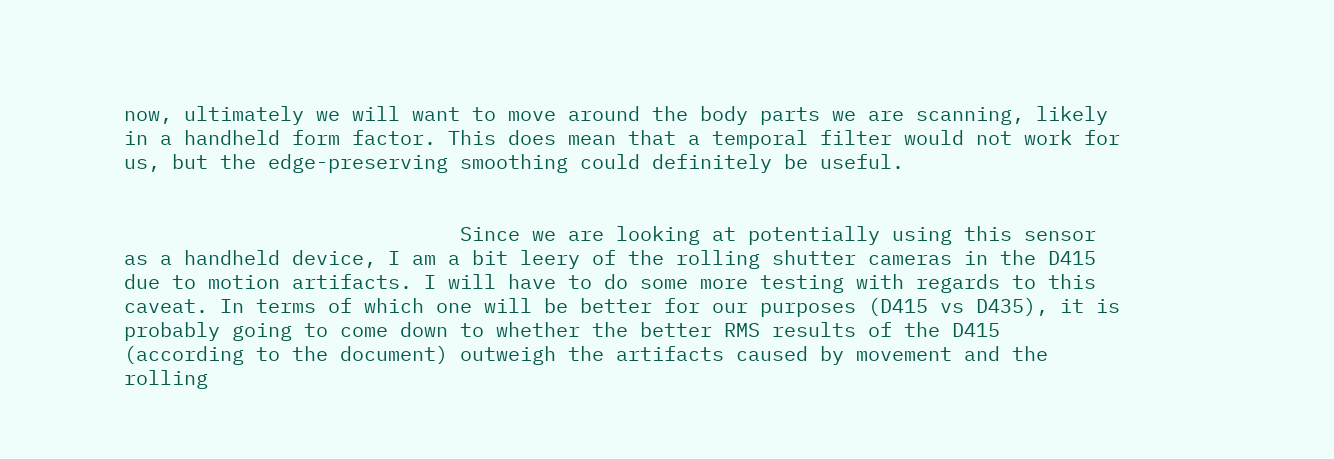now, ultimately we will want to move around the body parts we are scanning, likely in a handheld form factor. This does mean that a temporal filter would not work for us, but the edge-preserving smoothing could definitely be useful.


                            Since we are looking at potentially using this sensor as a handheld device, I am a bit leery of the rolling shutter cameras in the D415 due to motion artifacts. I will have to do some more testing with regards to this caveat. In terms of which one will be better for our purposes (D415 vs D435), it is probably going to come down to whether the better RMS results of the D415 (according to the document) outweigh the artifacts caused by movement and the rolling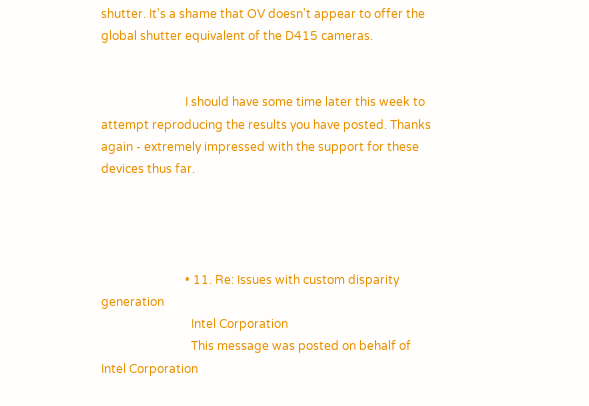shutter. It's a shame that OV doesn't appear to offer the global shutter equivalent of the D415 cameras.


                            I should have some time later this week to attempt reproducing the results you have posted. Thanks again - extremely impressed with the support for these devices thus far.




                            • 11. Re: Issues with custom disparity generation
                              Intel Corporation
                              This message was posted on behalf of Intel Corporation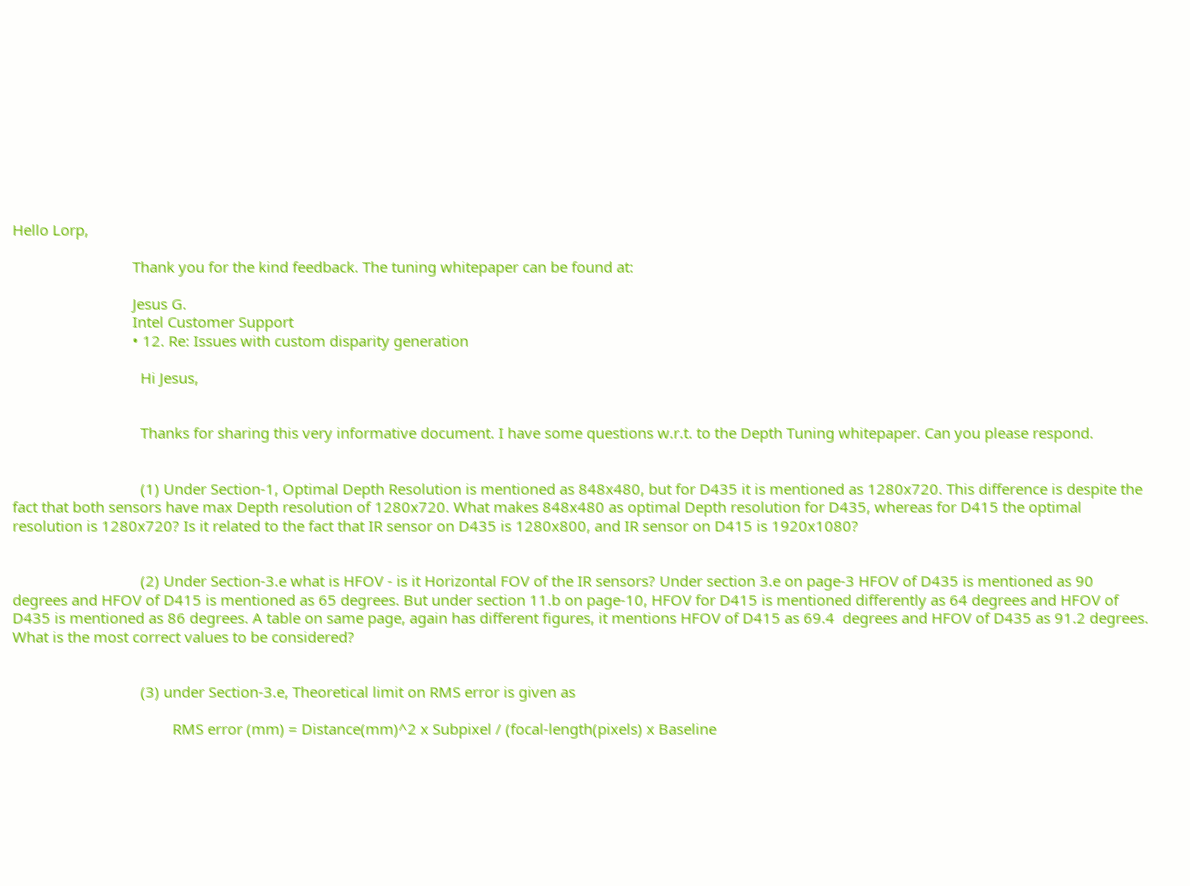Hello Lorp,

                              Thank you for the kind feedback. The tuning whitepaper can be found at:

                              Jesus G.
                              Intel Customer Support
                              • 12. Re: Issues with custom disparity generation

                                Hi Jesus,


                                Thanks for sharing this very informative document. I have some questions w.r.t. to the Depth Tuning whitepaper. Can you please respond.


                                (1) Under Section-1, Optimal Depth Resolution is mentioned as 848x480, but for D435 it is mentioned as 1280x720. This difference is despite the fact that both sensors have max Depth resolution of 1280x720. What makes 848x480 as optimal Depth resolution for D435, whereas for D415 the optimal resolution is 1280x720? Is it related to the fact that IR sensor on D435 is 1280x800, and IR sensor on D415 is 1920x1080?


                                (2) Under Section-3.e what is HFOV - is it Horizontal FOV of the IR sensors? Under section 3.e on page-3 HFOV of D435 is mentioned as 90 degrees and HFOV of D415 is mentioned as 65 degrees. But under section 11.b on page-10, HFOV for D415 is mentioned differently as 64 degrees and HFOV of D435 is mentioned as 86 degrees. A table on same page, again has different figures, it mentions HFOV of D415 as 69.4  degrees and HFOV of D435 as 91.2 degrees. What is the most correct values to be considered?


                                (3) under Section-3.e, Theoretical limit on RMS error is given as

                                        RMS error (mm) = Distance(mm)^2 x Subpixel / (focal-length(pixels) x Baseline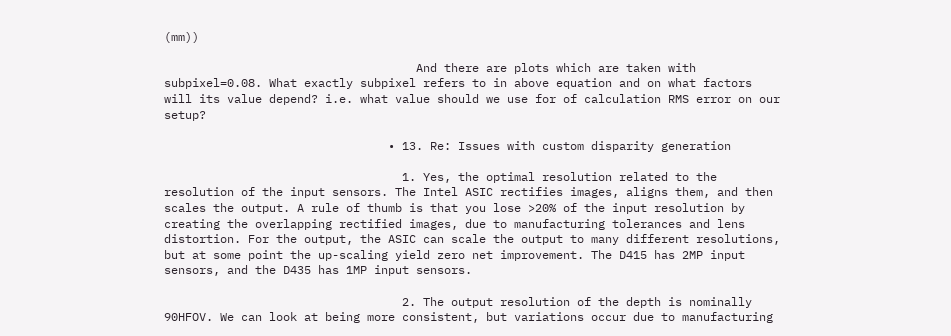(mm))

                                    And there are plots which are taken with subpixel=0.08. What exactly subpixel refers to in above equation and on what factors will its value depend? i.e. what value should we use for of calculation RMS error on our setup?

                                • 13. Re: Issues with custom disparity generation

                                  1. Yes, the optimal resolution related to the resolution of the input sensors. The Intel ASIC rectifies images, aligns them, and then scales the output. A rule of thumb is that you lose >20% of the input resolution by creating the overlapping rectified images, due to manufacturing tolerances and lens distortion. For the output, the ASIC can scale the output to many different resolutions, but at some point the up-scaling yield zero net improvement. The D415 has 2MP input sensors, and the D435 has 1MP input sensors.

                                  2. The output resolution of the depth is nominally 90HFOV. We can look at being more consistent, but variations occur due to manufacturing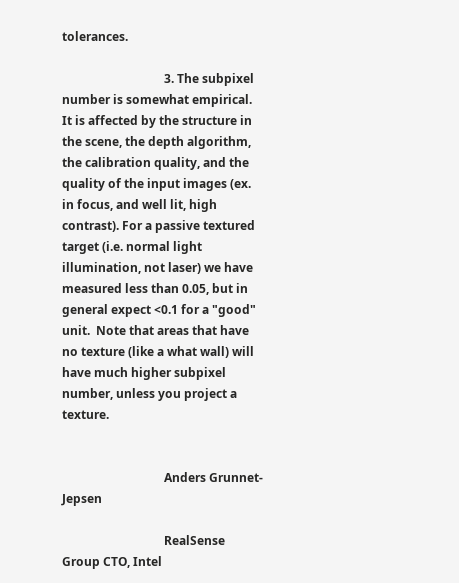tolerances.

                                  3. The subpixel number is somewhat empirical. It is affected by the structure in the scene, the depth algorithm, the calibration quality, and the quality of the input images (ex. in focus, and well lit, high contrast). For a passive textured target (i.e. normal light illumination, not laser) we have measured less than 0.05, but in general expect <0.1 for a "good" unit.  Note that areas that have no texture (like a what wall) will have much higher subpixel number, unless you project a texture.


                                  Anders Grunnet-Jepsen

                                  RealSense Group CTO, Intel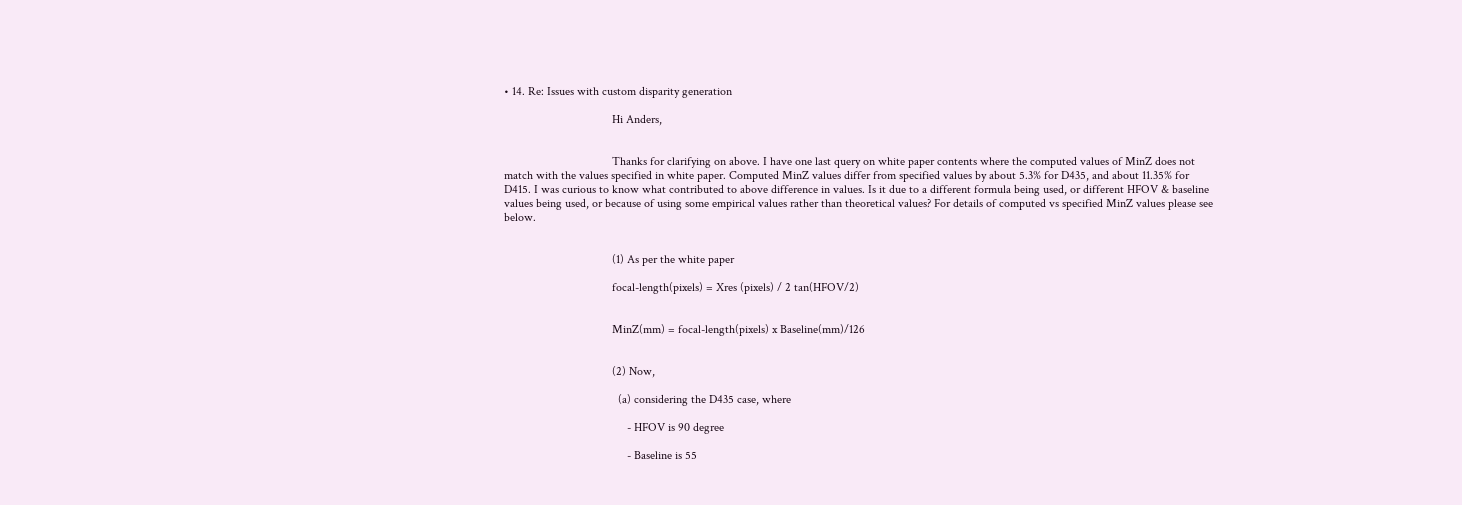• 14. Re: Issues with custom disparity generation

                                    Hi Anders,


                                    Thanks for clarifying on above. I have one last query on white paper contents where the computed values of MinZ does not match with the values specified in white paper. Computed MinZ values differ from specified values by about 5.3% for D435, and about 11.35% for D415. I was curious to know what contributed to above difference in values. Is it due to a different formula being used, or different HFOV & baseline values being used, or because of using some empirical values rather than theoretical values? For details of computed vs specified MinZ values please see below.


                                    (1) As per the white paper

                                    focal-length(pixels) = Xres (pixels) / 2 tan(HFOV/2)


                                    MinZ(mm) = focal-length(pixels) x Baseline(mm)/126


                                    (2) Now,

                                      (a) considering the D435 case, where

                                         - HFOV is 90 degree

                                         - Baseline is 55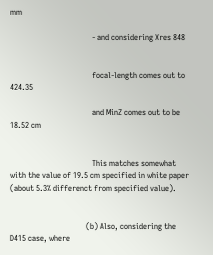mm

                                         - and considering Xres 848


                                         focal-length comes out to 424.35

                                         and MinZ comes out to be 18.52 cm


                                         This matches somewhat with the value of 19.5 cm specified in white paper (about 5.3% differenct from specified value).


                                      (b) Also, considering the D415 case, where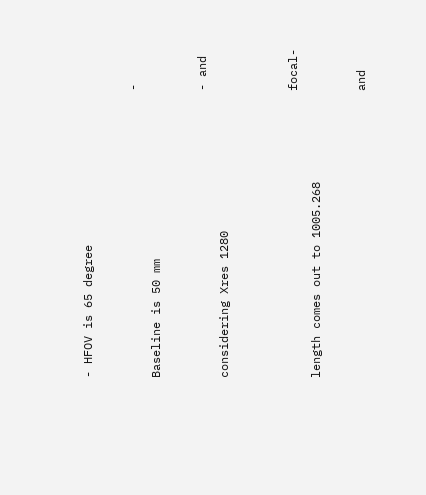- HFOV is 65 degree

                                         - Baseline is 50 mm

                                         - and considering Xres 1280


                                         focal-length comes out to 1005.268

                                         and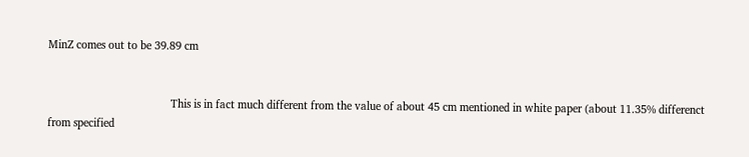MinZ comes out to be 39.89 cm


                                         This is in fact much different from the value of about 45 cm mentioned in white paper (about 11.35% differenct from specified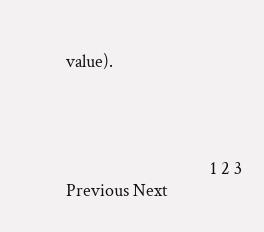value).




                                    1 2 3 Previous Next